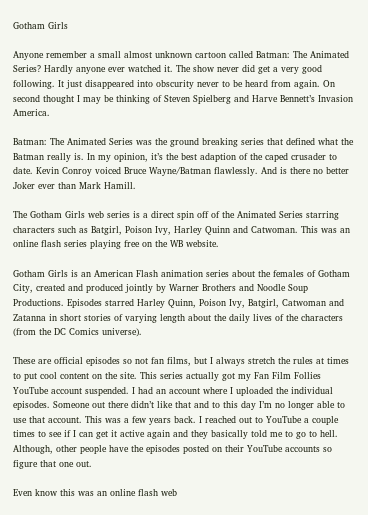Gotham Girls

Anyone remember a small almost unknown cartoon called Batman: The Animated Series? Hardly anyone ever watched it. The show never did get a very good following. It just disappeared into obscurity never to be heard from again. On second thought I may be thinking of Steven Spielberg and Harve Bennett’s Invasion America.

Batman: The Animated Series was the ground breaking series that defined what the Batman really is. In my opinion, it’s the best adaption of the caped crusader to date. Kevin Conroy voiced Bruce Wayne/Batman flawlessly. And is there no better Joker ever than Mark Hamill.

The Gotham Girls web series is a direct spin off of the Animated Series starring characters such as Batgirl, Poison Ivy, Harley Quinn and Catwoman. This was an online flash series playing free on the WB website.

Gotham Girls is an American Flash animation series about the females of Gotham City, created and produced jointly by Warner Brothers and Noodle Soup Productions. Episodes starred Harley Quinn, Poison Ivy, Batgirl, Catwoman and Zatanna in short stories of varying length about the daily lives of the characters (from the DC Comics universe).

These are official episodes so not fan films, but I always stretch the rules at times to put cool content on the site. This series actually got my Fan Film Follies YouTube account suspended. I had an account where I uploaded the individual episodes. Someone out there didn’t like that and to this day I’m no longer able to use that account. This was a few years back. I reached out to YouTube a couple times to see if I can get it active again and they basically told me to go to hell. Although, other people have the episodes posted on their YouTube accounts so figure that one out.

Even know this was an online flash web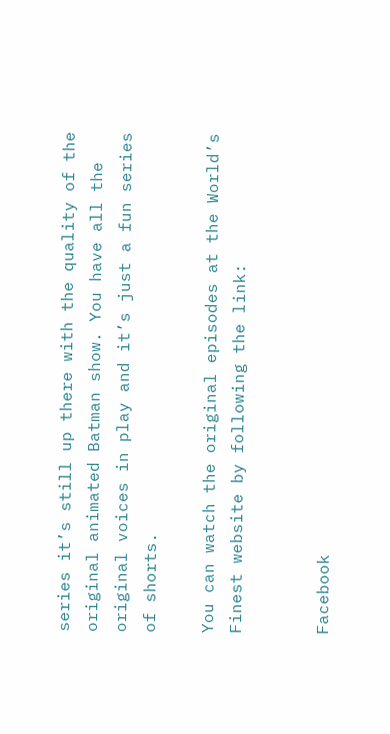series it’s still up there with the quality of the original animated Batman show. You have all the original voices in play and it’s just a fun series of shorts.

You can watch the original episodes at the World’s Finest website by following the link:


Facebook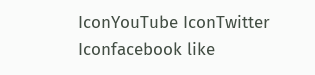IconYouTube IconTwitter Iconfacebook like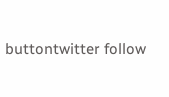buttontwitter follow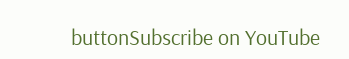buttonSubscribe on YouTube